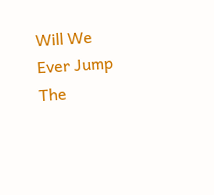Will We Ever Jump The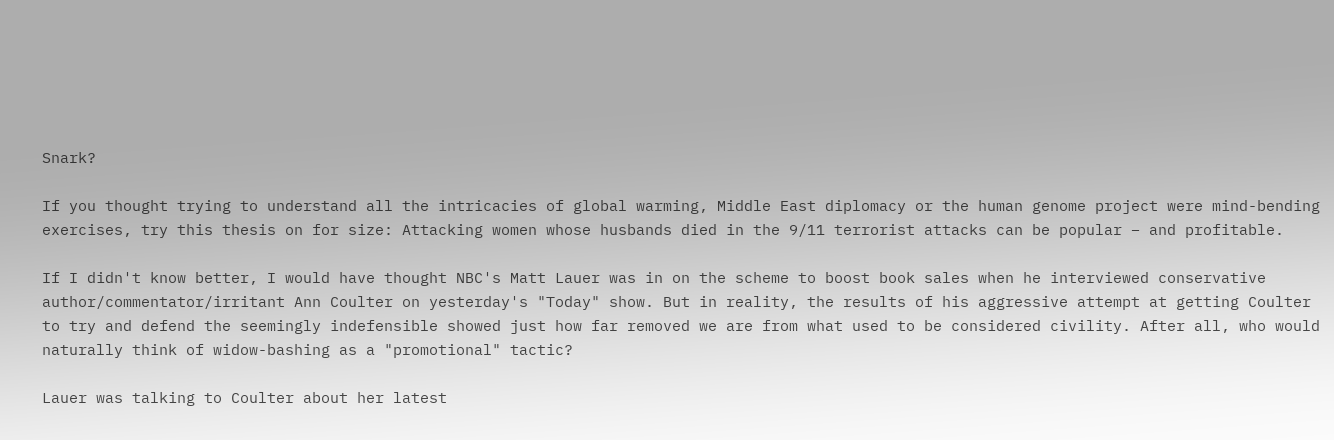Snark?

If you thought trying to understand all the intricacies of global warming, Middle East diplomacy or the human genome project were mind-bending exercises, try this thesis on for size: Attacking women whose husbands died in the 9/11 terrorist attacks can be popular – and profitable.

If I didn't know better, I would have thought NBC's Matt Lauer was in on the scheme to boost book sales when he interviewed conservative author/commentator/irritant Ann Coulter on yesterday's "Today" show. But in reality, the results of his aggressive attempt at getting Coulter to try and defend the seemingly indefensible showed just how far removed we are from what used to be considered civility. After all, who would naturally think of widow-bashing as a "promotional" tactic?

Lauer was talking to Coulter about her latest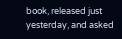book, released just yesterday, and asked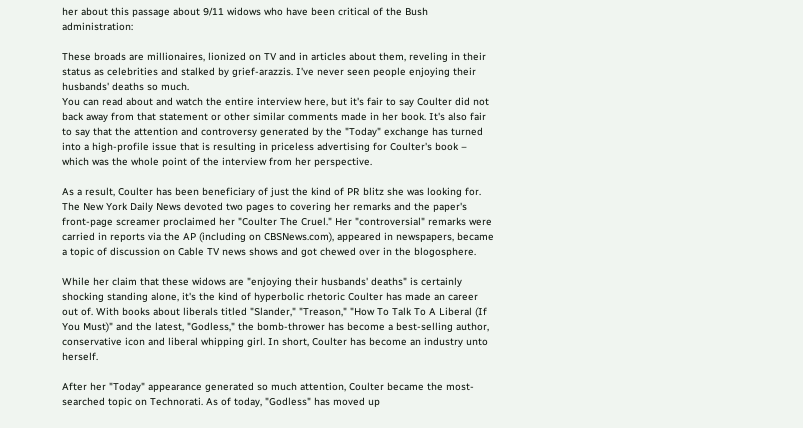her about this passage about 9/11 widows who have been critical of the Bush administration:

These broads are millionaires, lionized on TV and in articles about them, reveling in their status as celebrities and stalked by grief-arazzis. I've never seen people enjoying their husbands' deaths so much.
You can read about and watch the entire interview here, but it's fair to say Coulter did not back away from that statement or other similar comments made in her book. It's also fair to say that the attention and controversy generated by the "Today" exchange has turned into a high-profile issue that is resulting in priceless advertising for Coulter's book – which was the whole point of the interview from her perspective.

As a result, Coulter has been beneficiary of just the kind of PR blitz she was looking for. The New York Daily News devoted two pages to covering her remarks and the paper's front-page screamer proclaimed her "Coulter The Cruel." Her "controversial" remarks were carried in reports via the AP (including on CBSNews.com), appeared in newspapers, became a topic of discussion on Cable TV news shows and got chewed over in the blogosphere.

While her claim that these widows are "enjoying their husbands' deaths" is certainly shocking standing alone, it's the kind of hyperbolic rhetoric Coulter has made an career out of. With books about liberals titled "Slander," "Treason," "How To Talk To A Liberal (If You Must)" and the latest, "Godless," the bomb-thrower has become a best-selling author, conservative icon and liberal whipping girl. In short, Coulter has become an industry unto herself.

After her "Today" appearance generated so much attention, Coulter became the most-searched topic on Technorati. As of today, "Godless" has moved up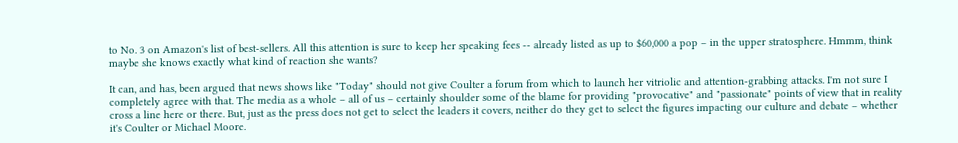to No. 3 on Amazon's list of best-sellers. All this attention is sure to keep her speaking fees -- already listed as up to $60,000 a pop – in the upper stratosphere. Hmmm, think maybe she knows exactly what kind of reaction she wants?

It can, and has, been argued that news shows like "Today" should not give Coulter a forum from which to launch her vitriolic and attention-grabbing attacks. I'm not sure I completely agree with that. The media as a whole – all of us – certainly shoulder some of the blame for providing "provocative" and "passionate" points of view that in reality cross a line here or there. But, just as the press does not get to select the leaders it covers, neither do they get to select the figures impacting our culture and debate – whether it's Coulter or Michael Moore.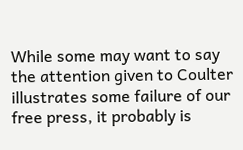While some may want to say the attention given to Coulter illustrates some failure of our free press, it probably is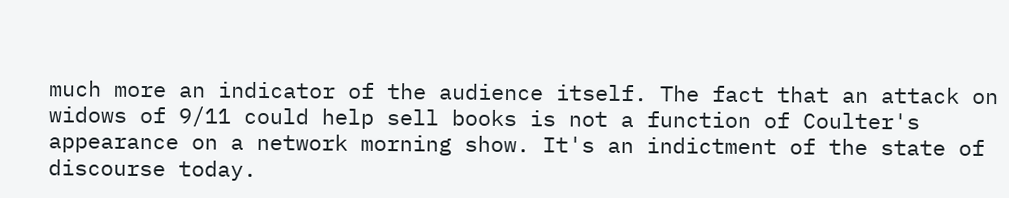much more an indicator of the audience itself. The fact that an attack on widows of 9/11 could help sell books is not a function of Coulter's appearance on a network morning show. It's an indictment of the state of discourse today.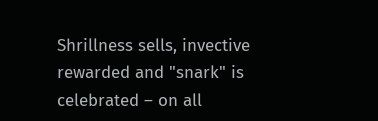Shrillness sells, invective rewarded and "snark" is celebrated – on all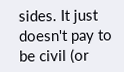sides. It just doesn't pay to be civil (or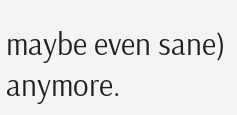maybe even sane) anymore.